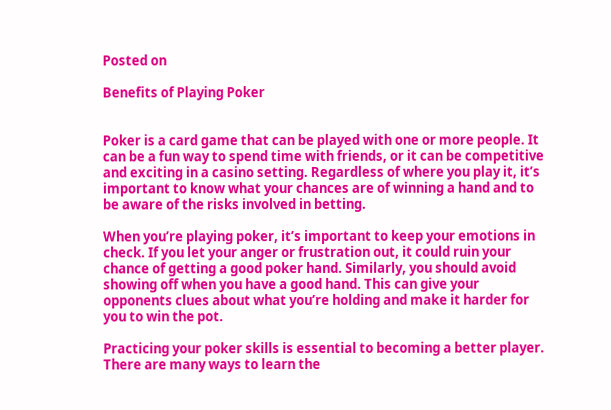Posted on

Benefits of Playing Poker


Poker is a card game that can be played with one or more people. It can be a fun way to spend time with friends, or it can be competitive and exciting in a casino setting. Regardless of where you play it, it’s important to know what your chances are of winning a hand and to be aware of the risks involved in betting.

When you’re playing poker, it’s important to keep your emotions in check. If you let your anger or frustration out, it could ruin your chance of getting a good poker hand. Similarly, you should avoid showing off when you have a good hand. This can give your opponents clues about what you’re holding and make it harder for you to win the pot.

Practicing your poker skills is essential to becoming a better player. There are many ways to learn the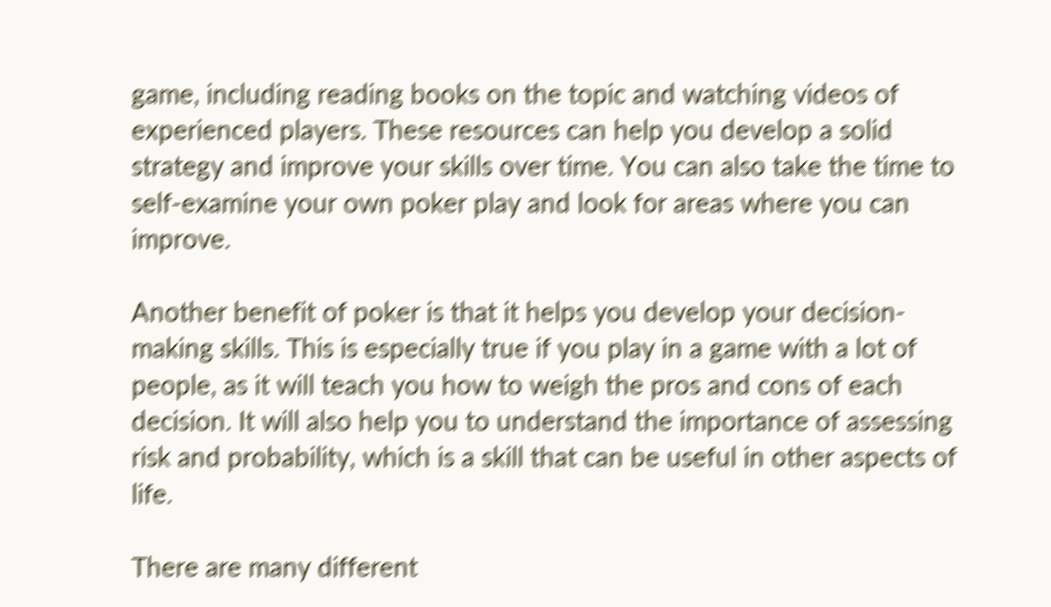game, including reading books on the topic and watching videos of experienced players. These resources can help you develop a solid strategy and improve your skills over time. You can also take the time to self-examine your own poker play and look for areas where you can improve.

Another benefit of poker is that it helps you develop your decision-making skills. This is especially true if you play in a game with a lot of people, as it will teach you how to weigh the pros and cons of each decision. It will also help you to understand the importance of assessing risk and probability, which is a skill that can be useful in other aspects of life.

There are many different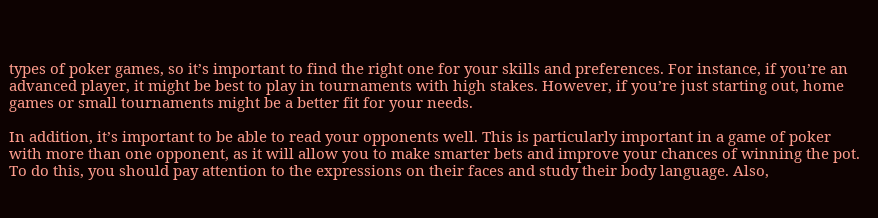types of poker games, so it’s important to find the right one for your skills and preferences. For instance, if you’re an advanced player, it might be best to play in tournaments with high stakes. However, if you’re just starting out, home games or small tournaments might be a better fit for your needs.

In addition, it’s important to be able to read your opponents well. This is particularly important in a game of poker with more than one opponent, as it will allow you to make smarter bets and improve your chances of winning the pot. To do this, you should pay attention to the expressions on their faces and study their body language. Also,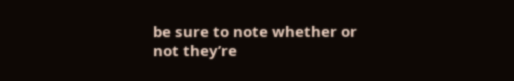be sure to note whether or not they’re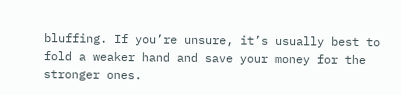bluffing. If you’re unsure, it’s usually best to fold a weaker hand and save your money for the stronger ones.